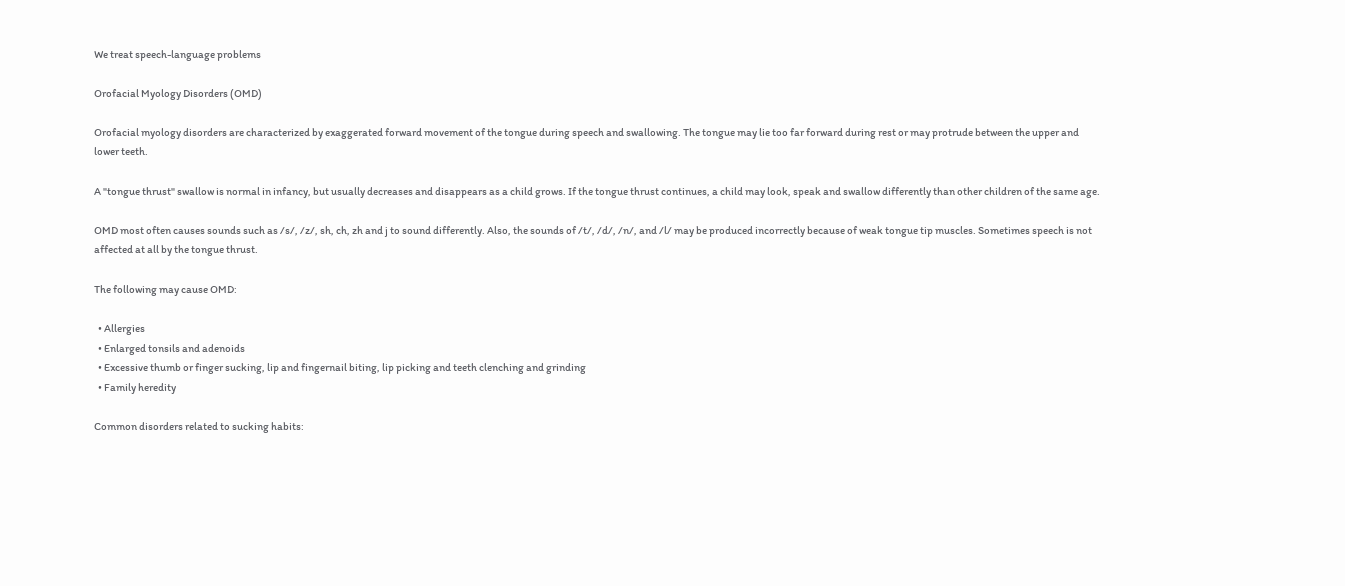We treat speech-language problems

Orofacial Myology Disorders (OMD)

Orofacial myology disorders are characterized by exaggerated forward movement of the tongue during speech and swallowing. The tongue may lie too far forward during rest or may protrude between the upper and lower teeth.

A "tongue thrust" swallow is normal in infancy, but usually decreases and disappears as a child grows. If the tongue thrust continues, a child may look, speak and swallow differently than other children of the same age.

OMD most often causes sounds such as /s/, /z/, sh, ch, zh and j to sound differently. Also, the sounds of /t/, /d/, /n/, and /l/ may be produced incorrectly because of weak tongue tip muscles. Sometimes speech is not affected at all by the tongue thrust.

The following may cause OMD:

  • Allergies
  • Enlarged tonsils and adenoids
  • Excessive thumb or finger sucking, lip and fingernail biting, lip picking and teeth clenching and grinding
  • Family heredity

Common disorders related to sucking habits: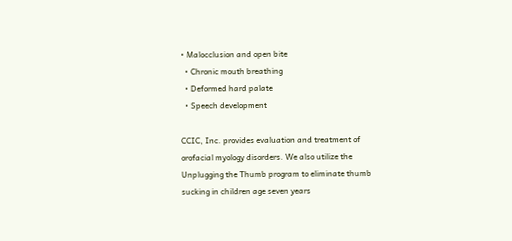• Malocclusion and open bite
  • Chronic mouth breathing
  • Deformed hard palate
  • Speech development

CCIC, Inc. provides evaluation and treatment of orofacial myology disorders. We also utilize the Unplugging the Thumb program to eliminate thumb sucking in children age seven years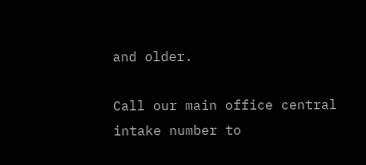and older.

Call our main office central intake number to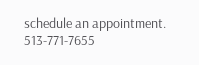schedule an appointment. 513-771-7655